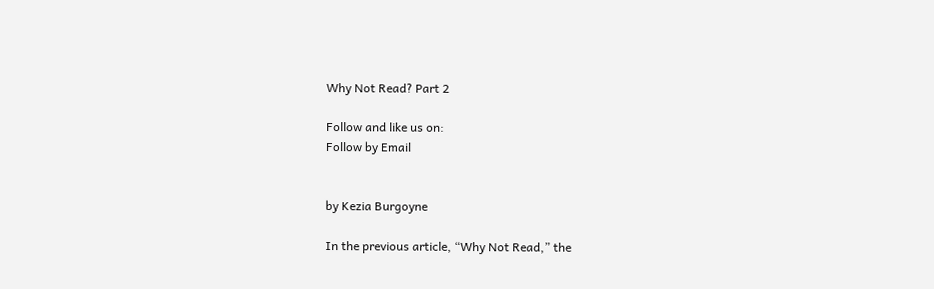Why Not Read? Part 2

Follow and like us on:
Follow by Email


by Kezia Burgoyne

In the previous article, “Why Not Read,” the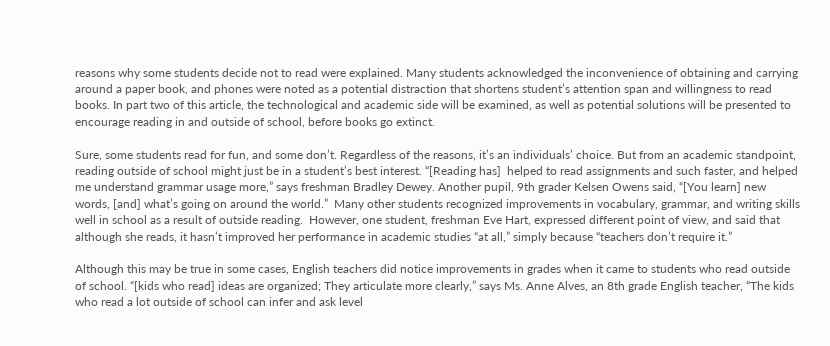reasons why some students decide not to read were explained. Many students acknowledged the inconvenience of obtaining and carrying around a paper book, and phones were noted as a potential distraction that shortens student’s attention span and willingness to read books. In part two of this article, the technological and academic side will be examined, as well as potential solutions will be presented to encourage reading in and outside of school, before books go extinct.

Sure, some students read for fun, and some don’t. Regardless of the reasons, it’s an individuals’ choice. But from an academic standpoint, reading outside of school might just be in a student’s best interest. “[Reading has]  helped to read assignments and such faster, and helped me understand grammar usage more,” says freshman Bradley Dewey. Another pupil, 9th grader Kelsen Owens said, “[You learn] new words, [and] what’s going on around the world.”  Many other students recognized improvements in vocabulary, grammar, and writing skills well in school as a result of outside reading.  However, one student, freshman Eve Hart, expressed different point of view, and said that although she reads, it hasn’t improved her performance in academic studies “at all,” simply because “teachers don’t require it.”

Although this may be true in some cases, English teachers did notice improvements in grades when it came to students who read outside of school. “[kids who read] ideas are organized; They articulate more clearly,” says Ms. Anne Alves, an 8th grade English teacher, “The kids who read a lot outside of school can infer and ask level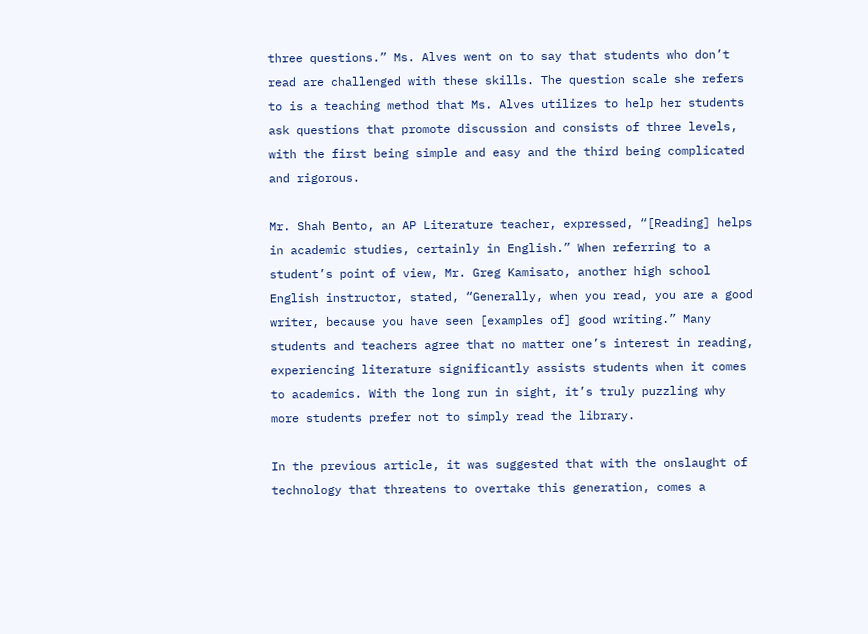three questions.” Ms. Alves went on to say that students who don’t read are challenged with these skills. The question scale she refers to is a teaching method that Ms. Alves utilizes to help her students ask questions that promote discussion and consists of three levels, with the first being simple and easy and the third being complicated and rigorous.

Mr. Shah Bento, an AP Literature teacher, expressed, “[Reading] helps in academic studies, certainly in English.” When referring to a student’s point of view, Mr. Greg Kamisato, another high school English instructor, stated, “Generally, when you read, you are a good writer, because you have seen [examples of] good writing.” Many students and teachers agree that no matter one’s interest in reading, experiencing literature significantly assists students when it comes to academics. With the long run in sight, it’s truly puzzling why more students prefer not to simply read the library.

In the previous article, it was suggested that with the onslaught of technology that threatens to overtake this generation, comes a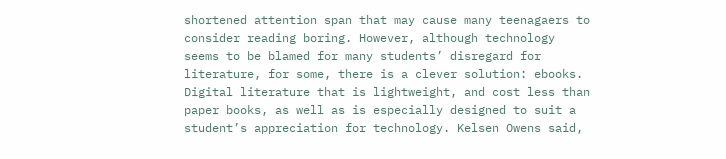shortened attention span that may cause many teenagaers to consider reading boring. However, although technology seems to be blamed for many students’ disregard for literature, for some, there is a clever solution: ebooks. Digital literature that is lightweight, and cost less than paper books, as well as is especially designed to suit a student’s appreciation for technology. Kelsen Owens said,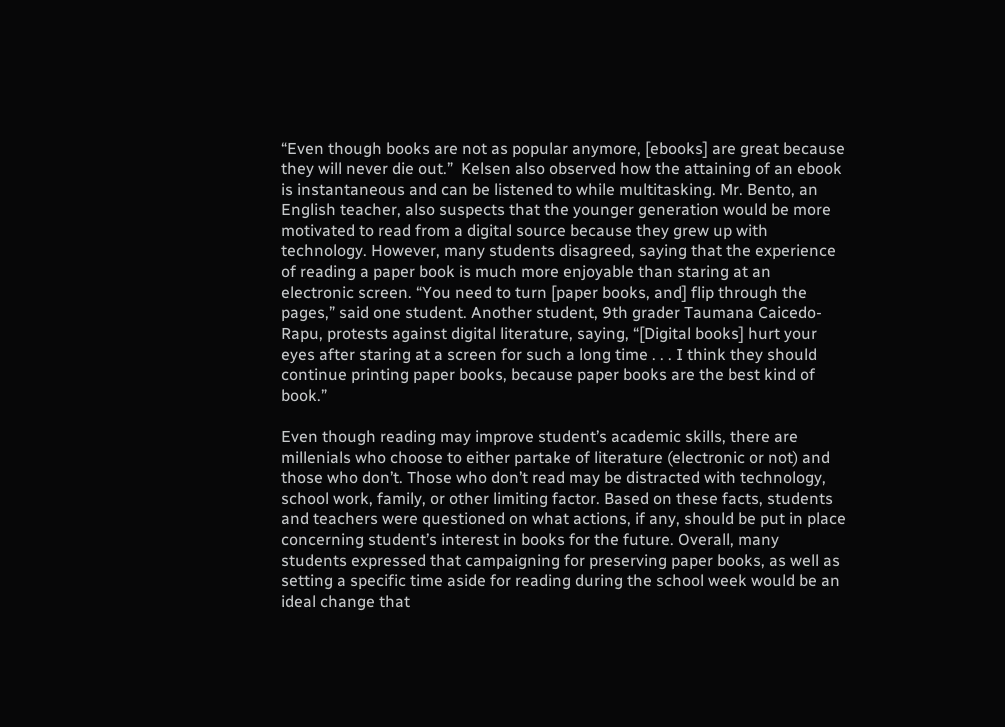“Even though books are not as popular anymore, [ebooks] are great because they will never die out.”  Kelsen also observed how the attaining of an ebook is instantaneous and can be listened to while multitasking. Mr. Bento, an English teacher, also suspects that the younger generation would be more motivated to read from a digital source because they grew up with technology. However, many students disagreed, saying that the experience of reading a paper book is much more enjoyable than staring at an electronic screen. “You need to turn [paper books, and] flip through the pages,” said one student. Another student, 9th grader Taumana Caicedo-Rapu, protests against digital literature, saying, “[Digital books] hurt your eyes after staring at a screen for such a long time . . . I think they should continue printing paper books, because paper books are the best kind of book.”

Even though reading may improve student’s academic skills, there are millenials who choose to either partake of literature (electronic or not) and those who don’t. Those who don’t read may be distracted with technology, school work, family, or other limiting factor. Based on these facts, students and teachers were questioned on what actions, if any, should be put in place concerning student’s interest in books for the future. Overall, many students expressed that campaigning for preserving paper books, as well as setting a specific time aside for reading during the school week would be an ideal change that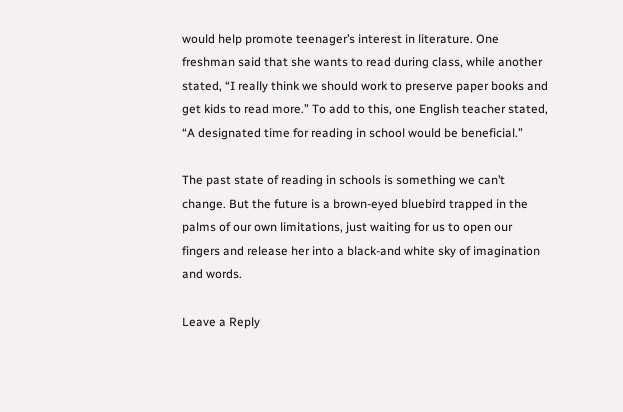would help promote teenager’s interest in literature. One freshman said that she wants to read during class, while another stated, “I really think we should work to preserve paper books and get kids to read more.” To add to this, one English teacher stated, “A designated time for reading in school would be beneficial.”

The past state of reading in schools is something we can’t change. But the future is a brown-eyed bluebird trapped in the palms of our own limitations, just waiting for us to open our fingers and release her into a black-and white sky of imagination and words.

Leave a Reply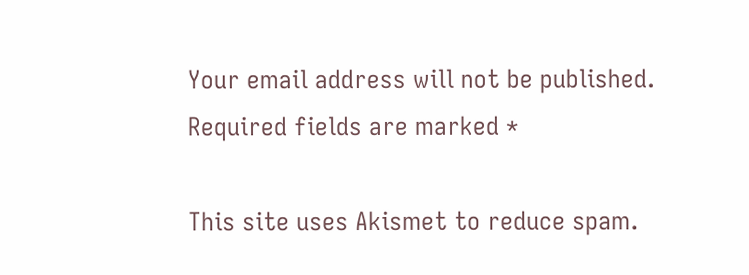Your email address will not be published. Required fields are marked *

This site uses Akismet to reduce spam.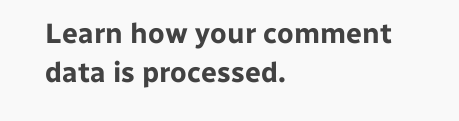Learn how your comment data is processed.